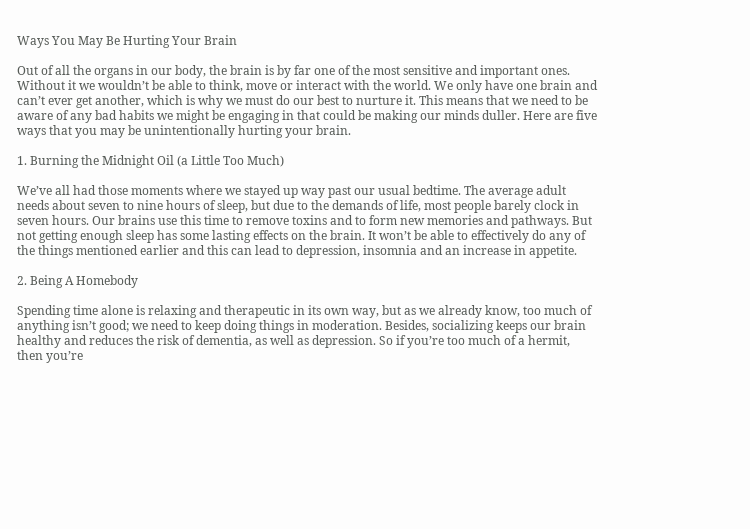Ways You May Be Hurting Your Brain

Out of all the organs in our body, the brain is by far one of the most sensitive and important ones. Without it we wouldn’t be able to think, move or interact with the world. We only have one brain and can’t ever get another, which is why we must do our best to nurture it. This means that we need to be aware of any bad habits we might be engaging in that could be making our minds duller. Here are five ways that you may be unintentionally hurting your brain.

1. Burning the Midnight Oil (a Little Too Much)

We’ve all had those moments where we stayed up way past our usual bedtime. The average adult needs about seven to nine hours of sleep, but due to the demands of life, most people barely clock in seven hours. Our brains use this time to remove toxins and to form new memories and pathways. But not getting enough sleep has some lasting effects on the brain. It won’t be able to effectively do any of the things mentioned earlier and this can lead to depression, insomnia and an increase in appetite.

2. Being A Homebody

Spending time alone is relaxing and therapeutic in its own way, but as we already know, too much of anything isn’t good; we need to keep doing things in moderation. Besides, socializing keeps our brain healthy and reduces the risk of dementia, as well as depression. So if you’re too much of a hermit, then you’re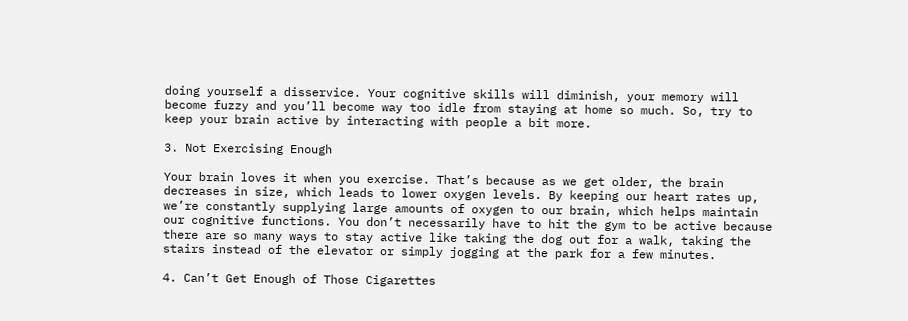doing yourself a disservice. Your cognitive skills will diminish, your memory will become fuzzy and you’ll become way too idle from staying at home so much. So, try to keep your brain active by interacting with people a bit more.

3. Not Exercising Enough

Your brain loves it when you exercise. That’s because as we get older, the brain decreases in size, which leads to lower oxygen levels. By keeping our heart rates up, we’re constantly supplying large amounts of oxygen to our brain, which helps maintain our cognitive functions. You don’t necessarily have to hit the gym to be active because there are so many ways to stay active like taking the dog out for a walk, taking the stairs instead of the elevator or simply jogging at the park for a few minutes.

4. Can’t Get Enough of Those Cigarettes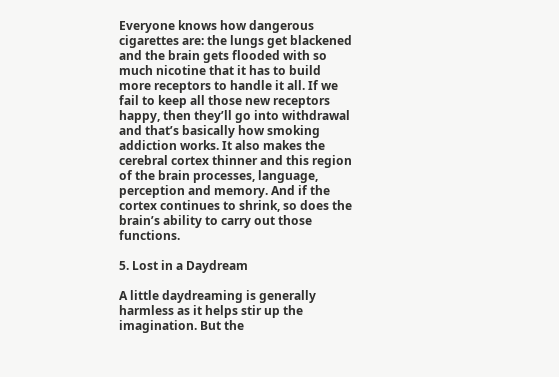Everyone knows how dangerous cigarettes are: the lungs get blackened and the brain gets flooded with so much nicotine that it has to build more receptors to handle it all. If we fail to keep all those new receptors happy, then they’ll go into withdrawal and that’s basically how smoking addiction works. It also makes the cerebral cortex thinner and this region of the brain processes, language, perception and memory. And if the cortex continues to shrink, so does the brain’s ability to carry out those functions.

5. Lost in a Daydream

A little daydreaming is generally harmless as it helps stir up the imagination. But the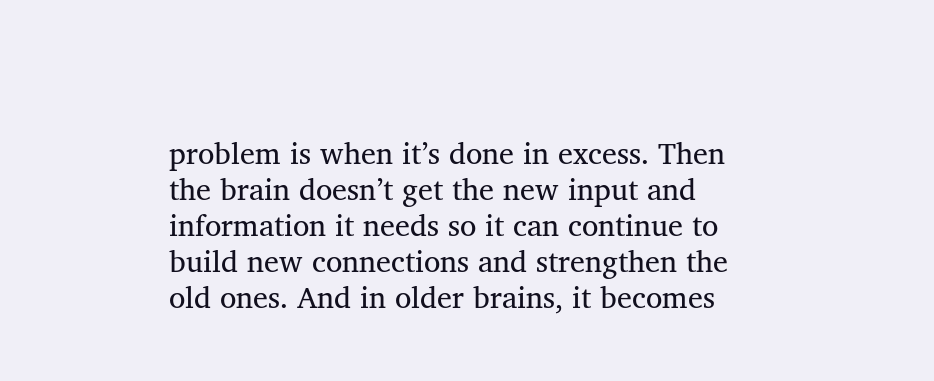problem is when it’s done in excess. Then the brain doesn’t get the new input and information it needs so it can continue to build new connections and strengthen the old ones. And in older brains, it becomes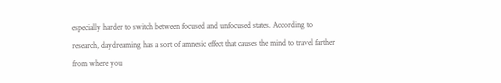especially harder to switch between focused and unfocused states. According to research, daydreaming has a sort of amnesic effect that causes the mind to travel farther from where you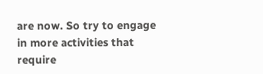are now. So try to engage in more activities that require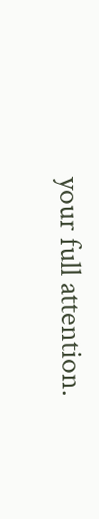your full attention.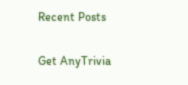Recent Posts

Get AnyTrivia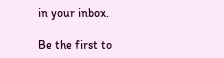in your inbox.

Be the first to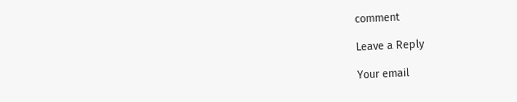comment

Leave a Reply

Your email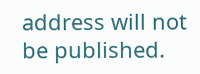address will not be published.